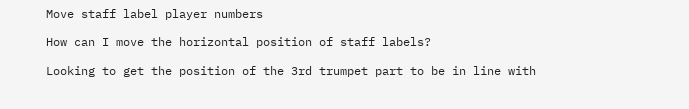Move staff label player numbers

How can I move the horizontal position of staff labels?

Looking to get the position of the 3rd trumpet part to be in line with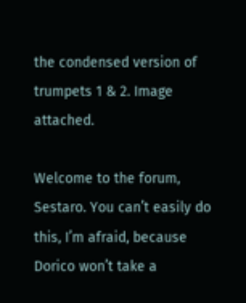the condensed version of trumpets 1 & 2. Image attached.

Welcome to the forum, Sestaro. You can’t easily do this, I’m afraid, because Dorico won’t take a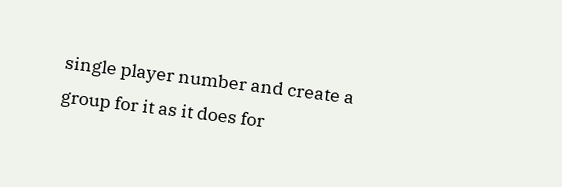single player number and create a group for it as it does for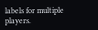labels for multiple players.